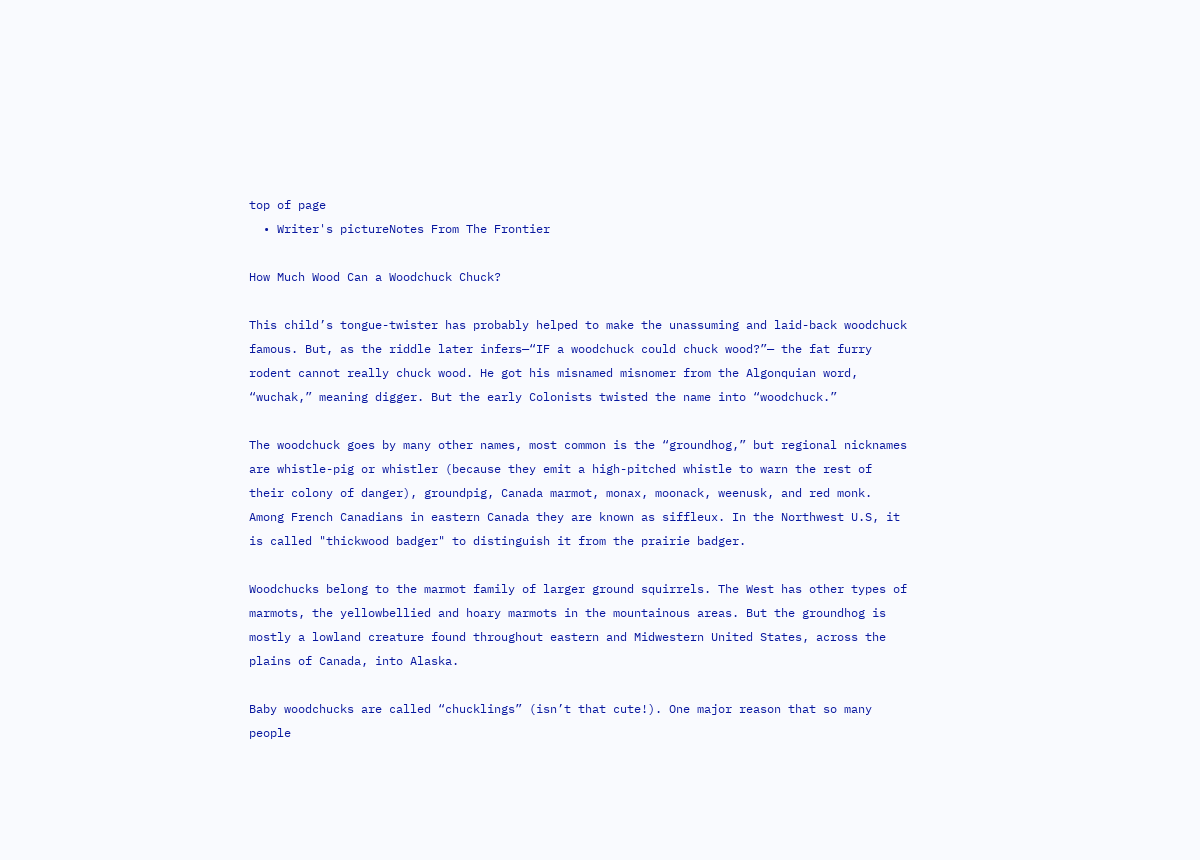top of page
  • Writer's pictureNotes From The Frontier

How Much Wood Can a Woodchuck Chuck?

This child’s tongue-twister has probably helped to make the unassuming and laid-back woodchuck famous. But, as the riddle later infers—“IF a woodchuck could chuck wood?”— the fat furry rodent cannot really chuck wood. He got his misnamed misnomer from the Algonquian word, “wuchak,” meaning digger. But the early Colonists twisted the name into “woodchuck.”

The woodchuck goes by many other names, most common is the “groundhog,” but regional nicknames are whistle-pig or whistler (because they emit a high-pitched whistle to warn the rest of their colony of danger), groundpig, Canada marmot, monax, moonack, weenusk, and red monk. Among French Canadians in eastern Canada they are known as siffleux. In the Northwest U.S, it is called "thickwood badger" to distinguish it from the prairie badger.

Woodchucks belong to the marmot family of larger ground squirrels. The West has other types of marmots, the yellowbellied and hoary marmots in the mountainous areas. But the groundhog is mostly a lowland creature found throughout eastern and Midwestern United States, across the plains of Canada, into Alaska.

Baby woodchucks are called “chucklings” (isn’t that cute!). One major reason that so many people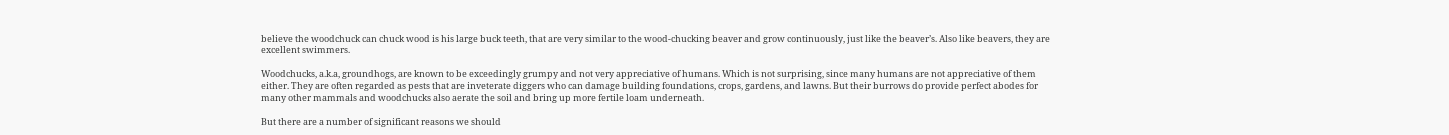believe the woodchuck can chuck wood is his large buck teeth, that are very similar to the wood-chucking beaver and grow continuously, just like the beaver’s. Also like beavers, they are excellent swimmers.

Woodchucks, a.k.a, groundhogs, are known to be exceedingly grumpy and not very appreciative of humans. Which is not surprising, since many humans are not appreciative of them either. They are often regarded as pests that are inveterate diggers who can damage building foundations, crops, gardens, and lawns. But their burrows do provide perfect abodes for many other mammals and woodchucks also aerate the soil and bring up more fertile loam underneath.

But there are a number of significant reasons we should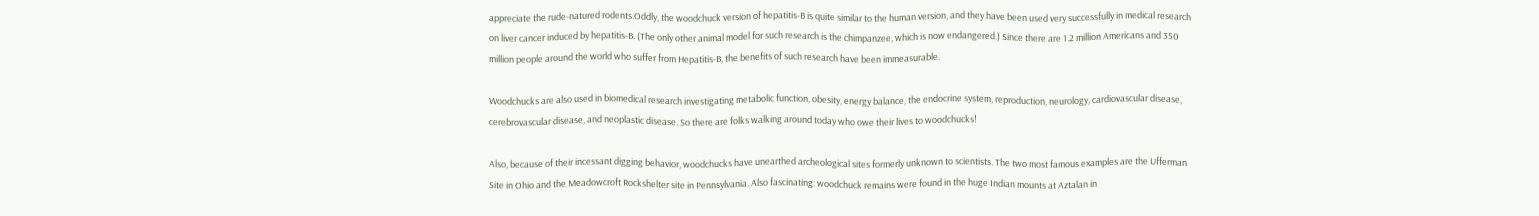appreciate the rude-natured rodents.Oddly, the woodchuck version of hepatitis-B is quite similar to the human version, and they have been used very successfully in medical research on liver cancer induced by hepatitis-B. (The only other animal model for such research is the chimpanzee, which is now endangered.) Since there are 1.2 million Americans and 350 million people around the world who suffer from Hepatitis-B, the benefits of such research have been immeasurable.

Woodchucks are also used in biomedical research investigating metabolic function, obesity, energy balance, the endocrine system, reproduction, neurology, cardiovascular disease, cerebrovascular disease, and neoplastic disease. So there are folks walking around today who owe their lives to woodchucks!

Also, because of their incessant digging behavior, woodchucks have unearthed archeological sites formerly unknown to scientists. The two most famous examples are the Ufferman Site in Ohio and the Meadowcroft Rockshelter site in Pennsylvania. Also fascinating: woodchuck remains were found in the huge Indian mounts at Aztalan in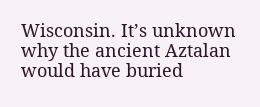Wisconsin. It’s unknown why the ancient Aztalan would have buried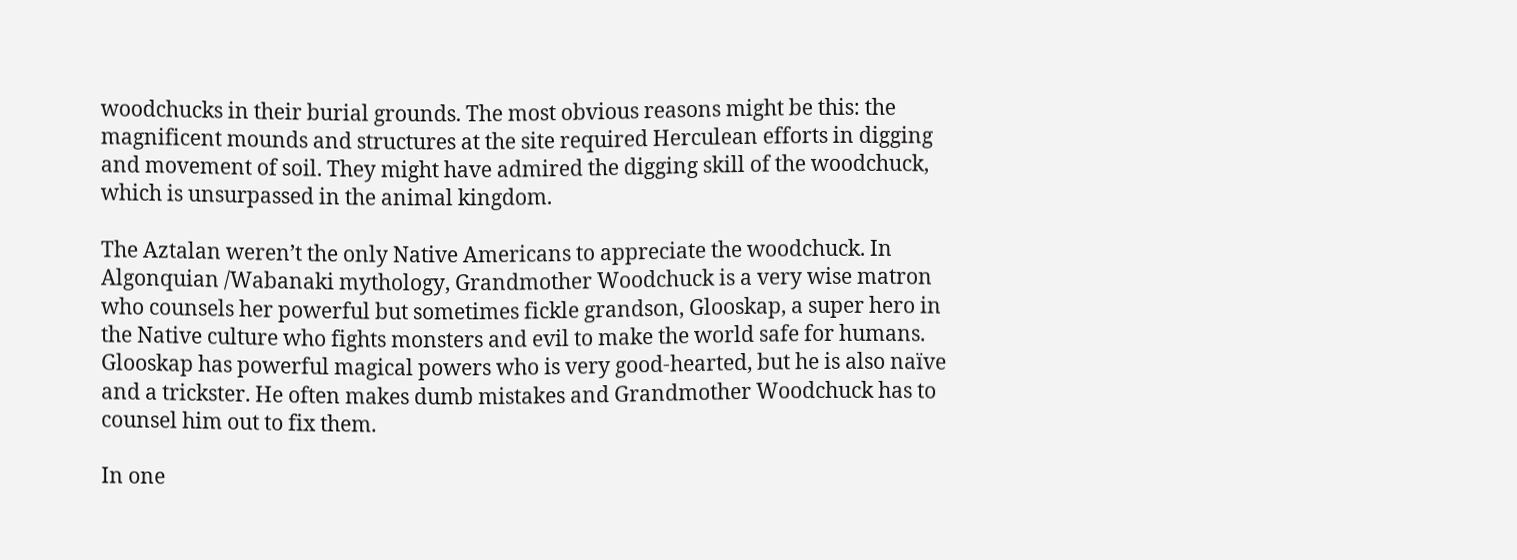woodchucks in their burial grounds. The most obvious reasons might be this: the magnificent mounds and structures at the site required Herculean efforts in digging and movement of soil. They might have admired the digging skill of the woodchuck, which is unsurpassed in the animal kingdom.

The Aztalan weren’t the only Native Americans to appreciate the woodchuck. In Algonquian /Wabanaki mythology, Grandmother Woodchuck is a very wise matron who counsels her powerful but sometimes fickle grandson, Glooskap, a super hero in the Native culture who fights monsters and evil to make the world safe for humans. Glooskap has powerful magical powers who is very good-hearted, but he is also naïve and a trickster. He often makes dumb mistakes and Grandmother Woodchuck has to counsel him out to fix them.

In one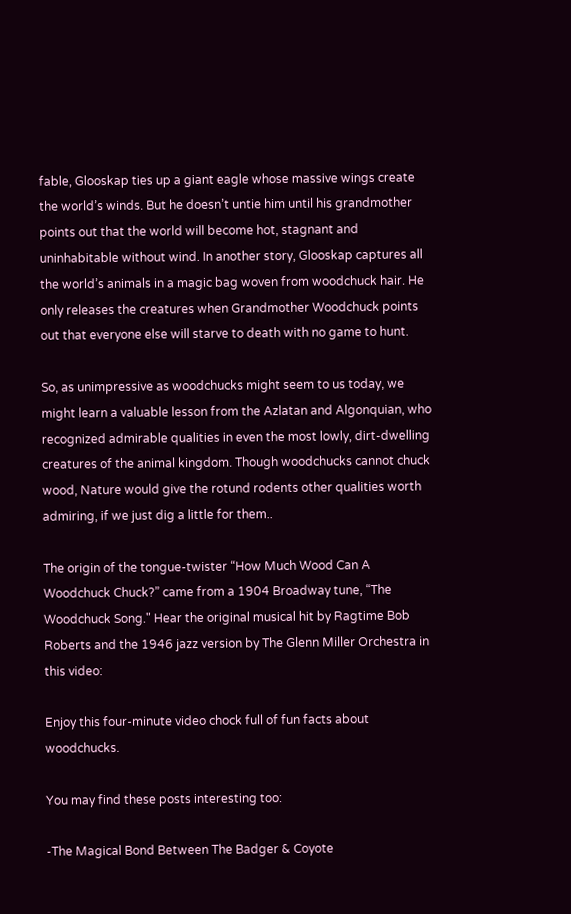fable, Glooskap ties up a giant eagle whose massive wings create the world’s winds. But he doesn’t untie him until his grandmother points out that the world will become hot, stagnant and uninhabitable without wind. In another story, Glooskap captures all the world’s animals in a magic bag woven from woodchuck hair. He only releases the creatures when Grandmother Woodchuck points out that everyone else will starve to death with no game to hunt.

So, as unimpressive as woodchucks might seem to us today, we might learn a valuable lesson from the Azlatan and Algonquian, who recognized admirable qualities in even the most lowly, dirt-dwelling creatures of the animal kingdom. Though woodchucks cannot chuck wood, Nature would give the rotund rodents other qualities worth admiring, if we just dig a little for them..

The origin of the tongue-twister “How Much Wood Can A Woodchuck Chuck?” came from a 1904 Broadway tune, “The Woodchuck Song." Hear the original musical hit by Ragtime Bob Roberts and the 1946 jazz version by The Glenn Miller Orchestra in this video:

Enjoy this four-minute video chock full of fun facts about woodchucks.

You may find these posts interesting too:

-The Magical Bond Between The Badger & Coyote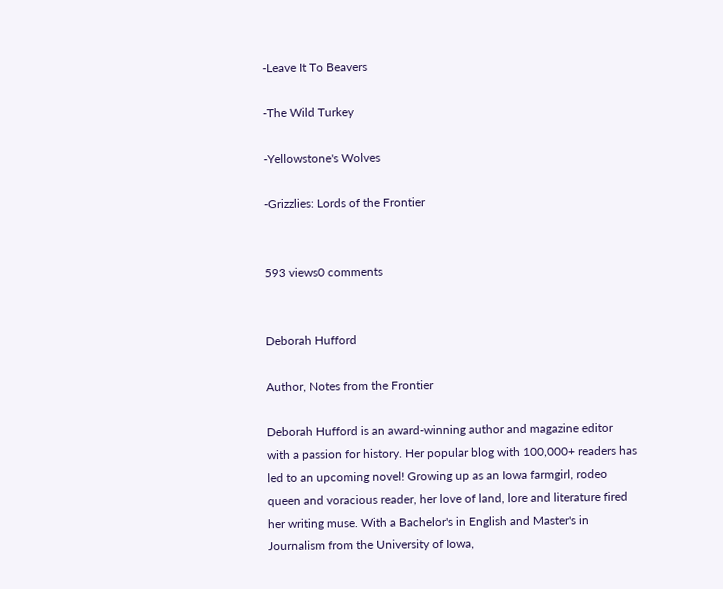-Leave It To Beavers

-The Wild Turkey

-Yellowstone's Wolves

-Grizzlies: Lords of the Frontier


593 views0 comments


Deborah Hufford

Author, Notes from the Frontier

Deborah Hufford is an award-winning author and magazine editor with a passion for history. Her popular blog with 100,000+ readers has led to an upcoming novel! Growing up as an Iowa farmgirl, rodeo queen and voracious reader, her love of land, lore and literature fired her writing muse. With a Bachelor's in English and Master's in Journalism from the University of Iowa,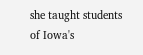she taught students of Iowa's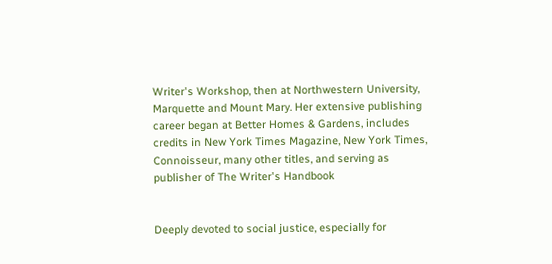Writer's Workshop, then at Northwestern University, Marquette and Mount Mary. Her extensive publishing career began at Better Homes & Gardens, includes credits in New York Times Magazine, New York Times, Connoisseur, many other titles, and serving as publisher of The Writer's Handbook


Deeply devoted to social justice, especially for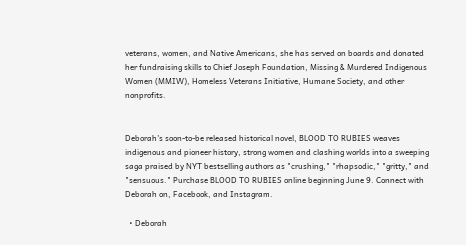veterans, women, and Native Americans, she has served on boards and donated her fundraising skills to Chief Joseph Foundation, Missing & Murdered Indigenous Women (MMIW), Homeless Veterans Initiative, Humane Society, and other nonprofits.


Deborah's soon-to-be released historical novel, BLOOD TO RUBIES weaves indigenous and pioneer history, strong women and clashing worlds into a sweeping saga praised by NYT bestselling authors as "crushing," "rhapsodic," "gritty," and "sensuous." Purchase BLOOD TO RUBIES online beginning June 9. Connect with Deborah on, Facebook, and Instagram.

  • Deborah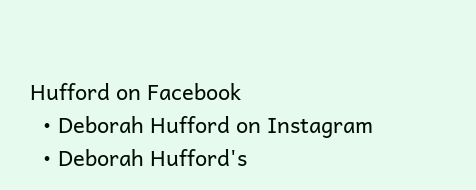Hufford on Facebook
  • Deborah Hufford on Instagram
  • Deborah Hufford's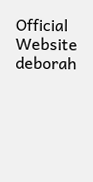Official Website
deborah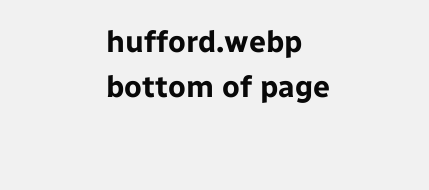hufford.webp
bottom of page